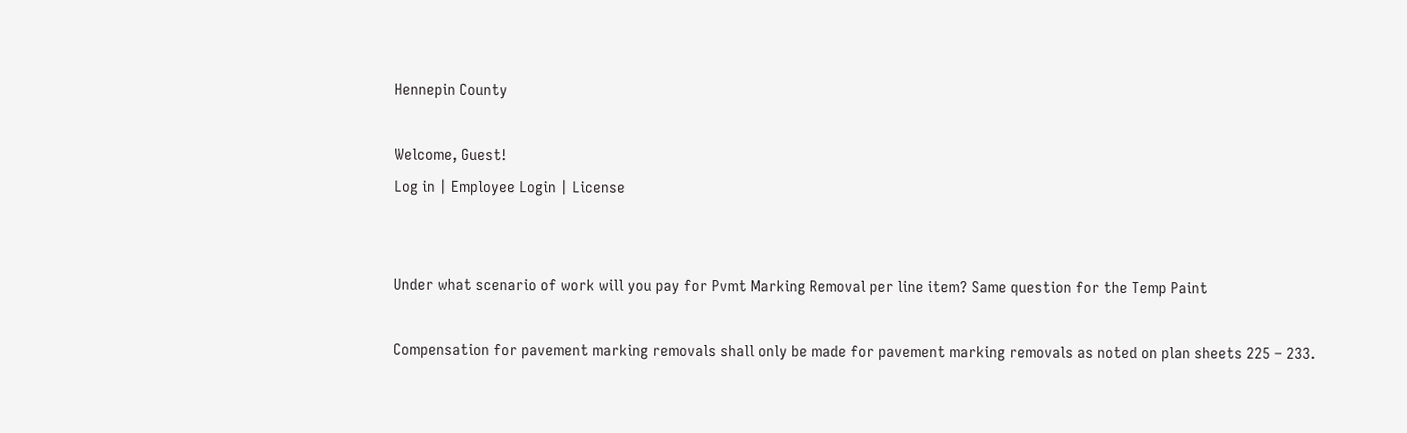Hennepin County

Welcome, Guest!
Log in | Employee Login | License


Under what scenario of work will you pay for Pvmt Marking Removal per line item? Same question for the Temp Paint

Compensation for pavement marking removals shall only be made for pavement marking removals as noted on plan sheets 225 – 233.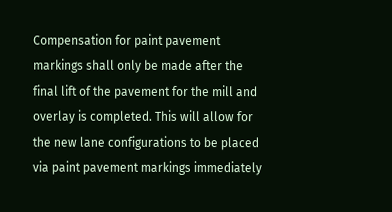Compensation for paint pavement markings shall only be made after the final lift of the pavement for the mill and overlay is completed. This will allow for the new lane configurations to be placed via paint pavement markings immediately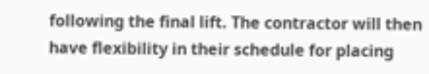following the final lift. The contractor will then have flexibility in their schedule for placing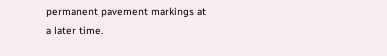permanent pavement markings at a later time.